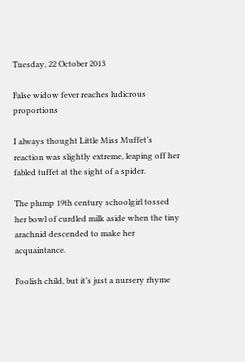Tuesday, 22 October 2013

False widow fever reaches ludicrous proportions

I always thought Little Miss Muffet’s reaction was slightly extreme, leaping off her fabled tuffet at the sight of a spider.

The plump 19th century schoolgirl tossed her bowl of curdled milk aside when the tiny arachnid descended to make her acquaintance.

Foolish child, but it’s just a nursery rhyme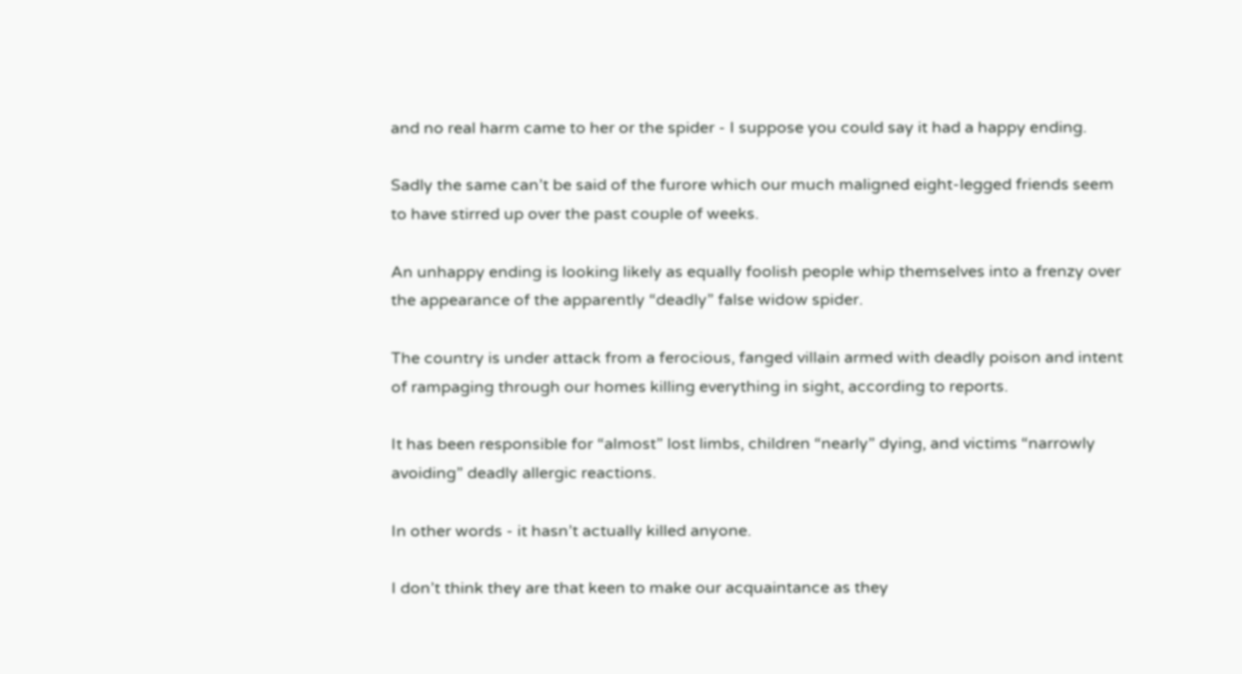and no real harm came to her or the spider - I suppose you could say it had a happy ending.

Sadly the same can’t be said of the furore which our much maligned eight-legged friends seem to have stirred up over the past couple of weeks.

An unhappy ending is looking likely as equally foolish people whip themselves into a frenzy over the appearance of the apparently “deadly” false widow spider.

The country is under attack from a ferocious, fanged villain armed with deadly poison and intent of rampaging through our homes killing everything in sight, according to reports.

It has been responsible for “almost” lost limbs, children “nearly” dying, and victims “narrowly avoiding” deadly allergic reactions.

In other words - it hasn’t actually killed anyone.

I don’t think they are that keen to make our acquaintance as they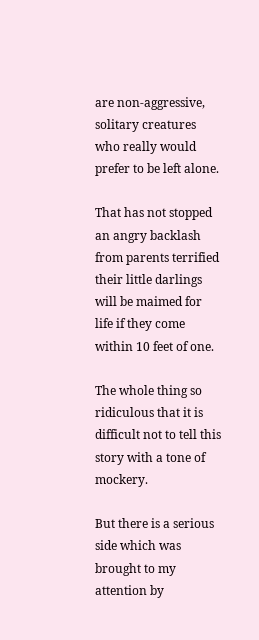are non-aggressive, solitary creatures who really would prefer to be left alone.

That has not stopped an angry backlash from parents terrified their little darlings will be maimed for life if they come within 10 feet of one.

The whole thing so ridiculous that it is difficult not to tell this story with a tone of mockery.

But there is a serious side which was brought to my attention by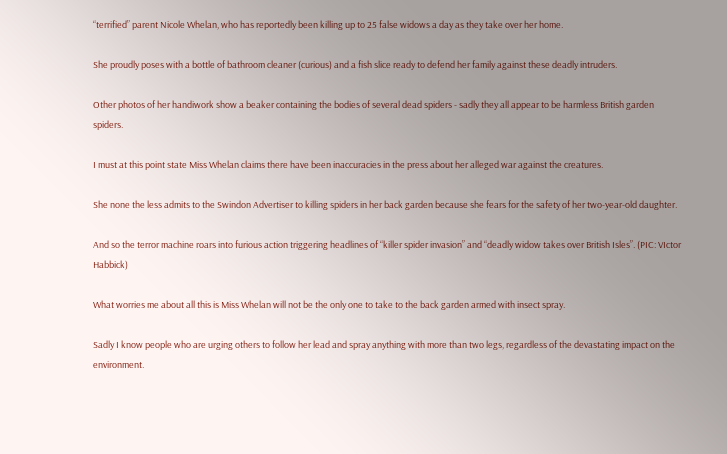“terrified” parent Nicole Whelan, who has reportedly been killing up to 25 false widows a day as they take over her home.

She proudly poses with a bottle of bathroom cleaner (curious) and a fish slice ready to defend her family against these deadly intruders.

Other photos of her handiwork show a beaker containing the bodies of several dead spiders - sadly they all appear to be harmless British garden spiders.

I must at this point state Miss Whelan claims there have been inaccuracies in the press about her alleged war against the creatures.

She none the less admits to the Swindon Advertiser to killing spiders in her back garden because she fears for the safety of her two-year-old daughter.

And so the terror machine roars into furious action triggering headlines of “killer spider invasion” and “deadly widow takes over British Isles”. (PIC: VIctor Habbick)

What worries me about all this is Miss Whelan will not be the only one to take to the back garden armed with insect spray.

Sadly I know people who are urging others to follow her lead and spray anything with more than two legs, regardless of the devastating impact on the environment.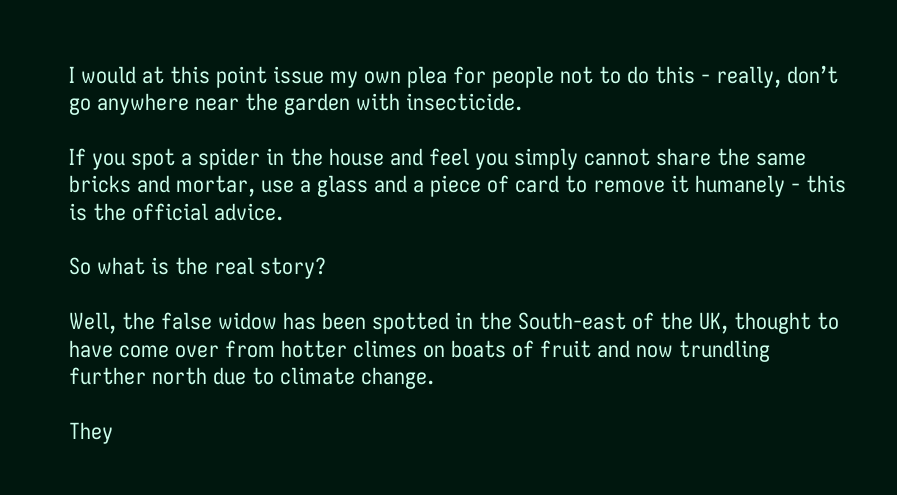I would at this point issue my own plea for people not to do this - really, don’t go anywhere near the garden with insecticide.

If you spot a spider in the house and feel you simply cannot share the same bricks and mortar, use a glass and a piece of card to remove it humanely - this is the official advice.

So what is the real story?

Well, the false widow has been spotted in the South-east of the UK, thought to have come over from hotter climes on boats of fruit and now trundling further north due to climate change.

They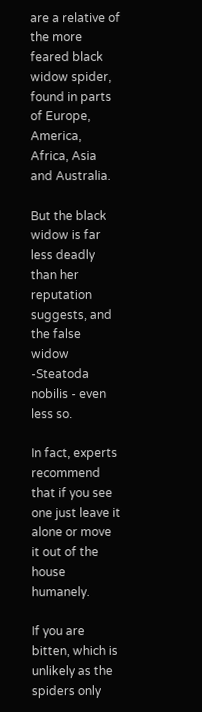are a relative of the more feared black widow spider, found in parts of Europe, America, Africa, Asia and Australia.

But the black widow is far less deadly than her reputation suggests, and the false widow -Steatoda nobilis - even less so.

In fact, experts recommend that if you see one just leave it alone or move it out of the house humanely.

If you are bitten, which is unlikely as the spiders only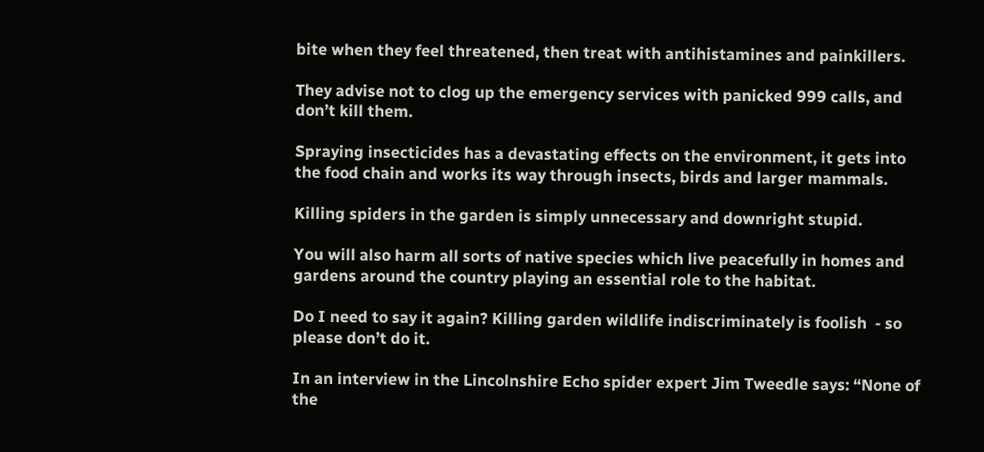bite when they feel threatened, then treat with antihistamines and painkillers.

They advise not to clog up the emergency services with panicked 999 calls, and don’t kill them.

Spraying insecticides has a devastating effects on the environment, it gets into the food chain and works its way through insects, birds and larger mammals.

Killing spiders in the garden is simply unnecessary and downright stupid.

You will also harm all sorts of native species which live peacefully in homes and gardens around the country playing an essential role to the habitat.

Do I need to say it again? Killing garden wildlife indiscriminately is foolish  - so please don’t do it.

In an interview in the Lincolnshire Echo spider expert Jim Tweedle says: “None of the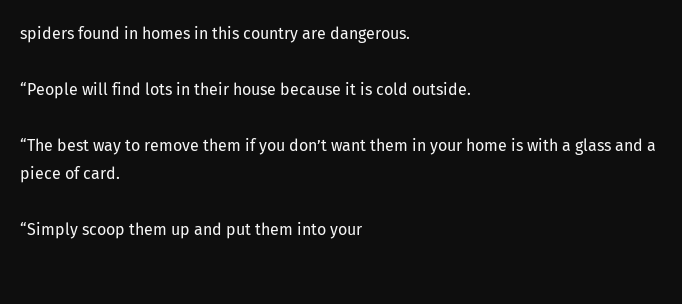spiders found in homes in this country are dangerous.

“People will find lots in their house because it is cold outside.

“The best way to remove them if you don’t want them in your home is with a glass and a piece of card.

“Simply scoop them up and put them into your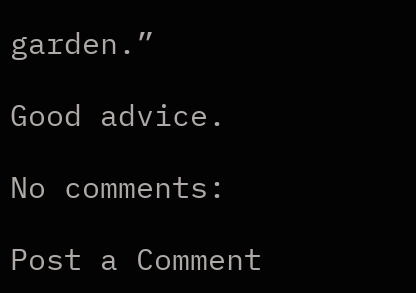garden.”

Good advice.

No comments:

Post a Comment